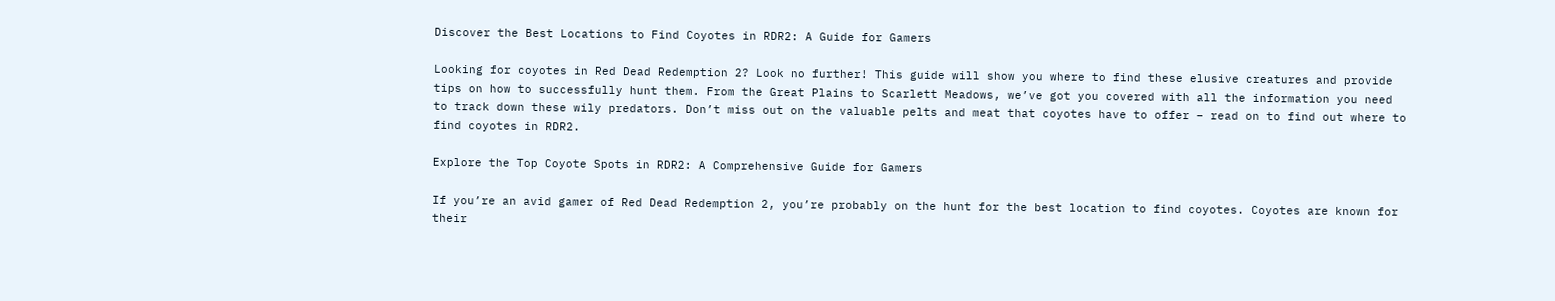Discover the Best Locations to Find Coyotes in RDR2: A Guide for Gamers

Looking for coyotes in Red Dead Redemption 2? Look no further! This guide will show you where to find these elusive creatures and provide tips on how to successfully hunt them. From the Great Plains to Scarlett Meadows, we’ve got you covered with all the information you need to track down these wily predators. Don’t miss out on the valuable pelts and meat that coyotes have to offer – read on to find out where to find coyotes in RDR2.

Explore the Top Coyote Spots in RDR2: A Comprehensive Guide for Gamers

If you’re an avid gamer of Red Dead Redemption 2, you’re probably on the hunt for the best location to find coyotes. Coyotes are known for their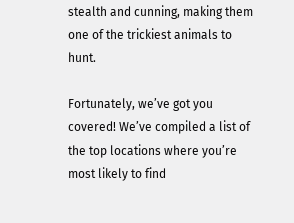stealth and cunning, making them one of the trickiest animals to hunt.

Fortunately, we’ve got you covered! We’ve compiled a list of the top locations where you’re most likely to find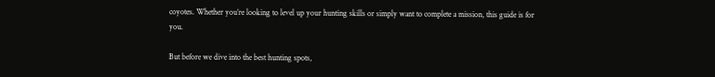coyotes. Whether you’re looking to level up your hunting skills or simply want to complete a mission, this guide is for you.

But before we dive into the best hunting spots,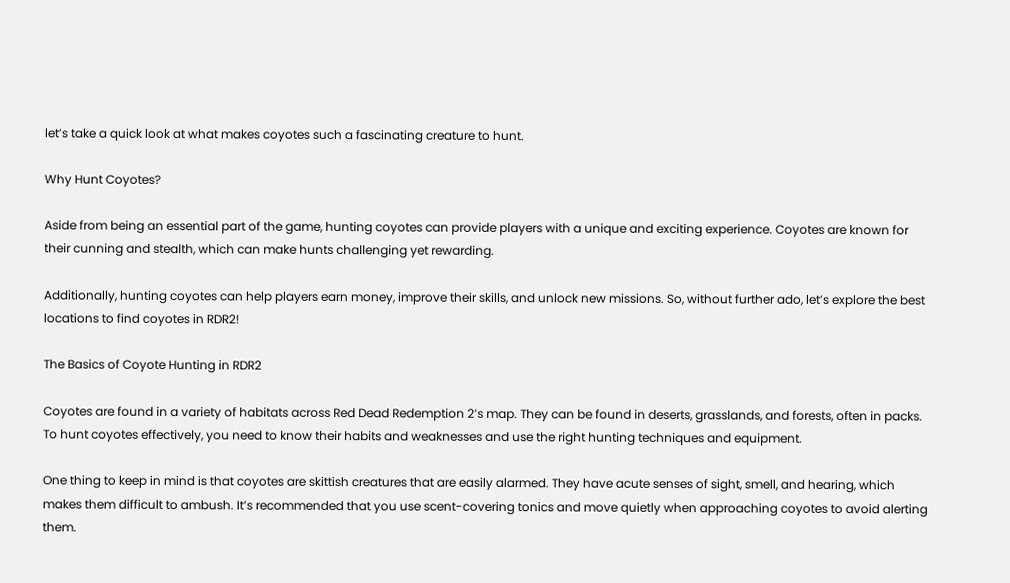let’s take a quick look at what makes coyotes such a fascinating creature to hunt.

Why Hunt Coyotes?

Aside from being an essential part of the game, hunting coyotes can provide players with a unique and exciting experience. Coyotes are known for their cunning and stealth, which can make hunts challenging yet rewarding.

Additionally, hunting coyotes can help players earn money, improve their skills, and unlock new missions. So, without further ado, let’s explore the best locations to find coyotes in RDR2!

The Basics of Coyote Hunting in RDR2

Coyotes are found in a variety of habitats across Red Dead Redemption 2’s map. They can be found in deserts, grasslands, and forests, often in packs. To hunt coyotes effectively, you need to know their habits and weaknesses and use the right hunting techniques and equipment.

One thing to keep in mind is that coyotes are skittish creatures that are easily alarmed. They have acute senses of sight, smell, and hearing, which makes them difficult to ambush. It’s recommended that you use scent-covering tonics and move quietly when approaching coyotes to avoid alerting them.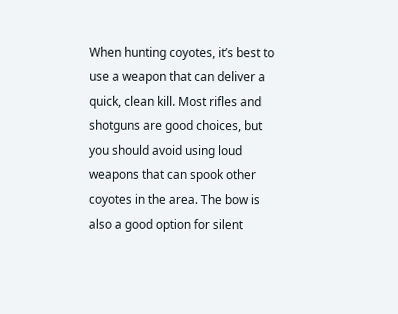When hunting coyotes, it’s best to use a weapon that can deliver a quick, clean kill. Most rifles and shotguns are good choices, but you should avoid using loud weapons that can spook other coyotes in the area. The bow is also a good option for silent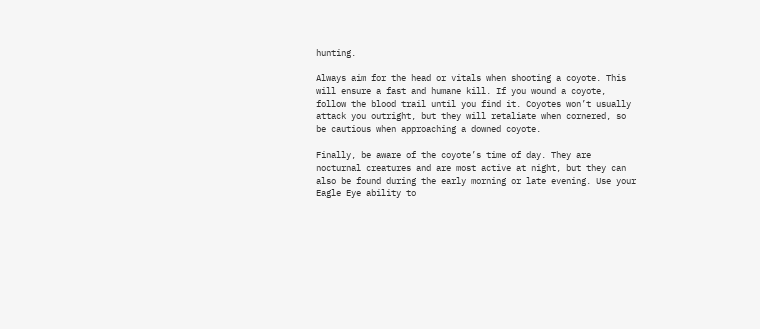hunting.

Always aim for the head or vitals when shooting a coyote. This will ensure a fast and humane kill. If you wound a coyote, follow the blood trail until you find it. Coyotes won’t usually attack you outright, but they will retaliate when cornered, so be cautious when approaching a downed coyote.

Finally, be aware of the coyote’s time of day. They are nocturnal creatures and are most active at night, but they can also be found during the early morning or late evening. Use your Eagle Eye ability to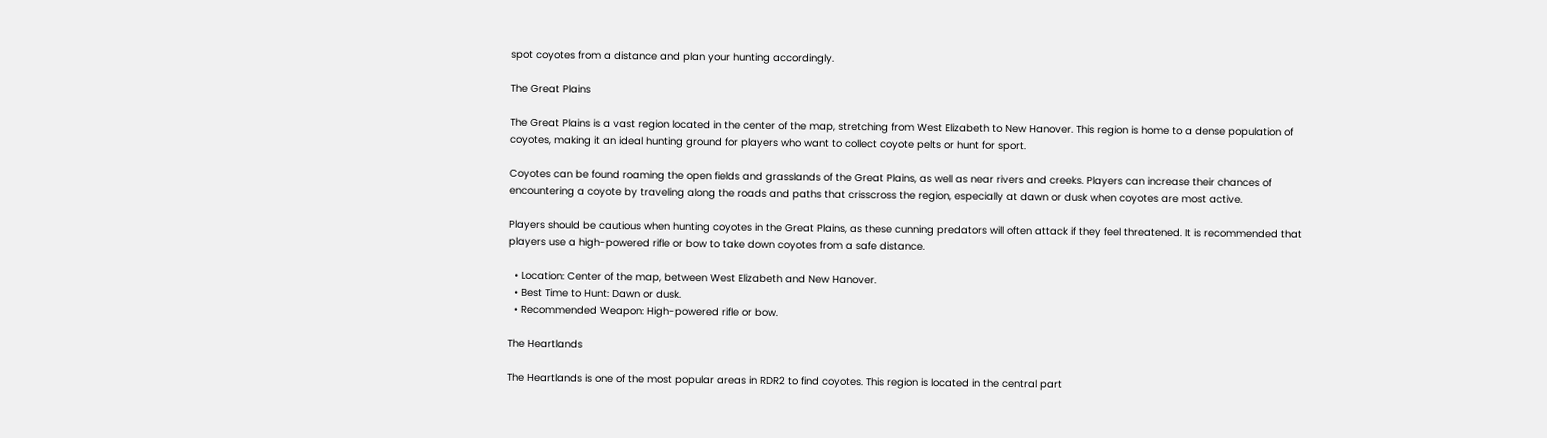spot coyotes from a distance and plan your hunting accordingly.

The Great Plains

The Great Plains is a vast region located in the center of the map, stretching from West Elizabeth to New Hanover. This region is home to a dense population of coyotes, making it an ideal hunting ground for players who want to collect coyote pelts or hunt for sport.

Coyotes can be found roaming the open fields and grasslands of the Great Plains, as well as near rivers and creeks. Players can increase their chances of encountering a coyote by traveling along the roads and paths that crisscross the region, especially at dawn or dusk when coyotes are most active.

Players should be cautious when hunting coyotes in the Great Plains, as these cunning predators will often attack if they feel threatened. It is recommended that players use a high-powered rifle or bow to take down coyotes from a safe distance.

  • Location: Center of the map, between West Elizabeth and New Hanover.
  • Best Time to Hunt: Dawn or dusk.
  • Recommended Weapon: High-powered rifle or bow.

The Heartlands

The Heartlands is one of the most popular areas in RDR2 to find coyotes. This region is located in the central part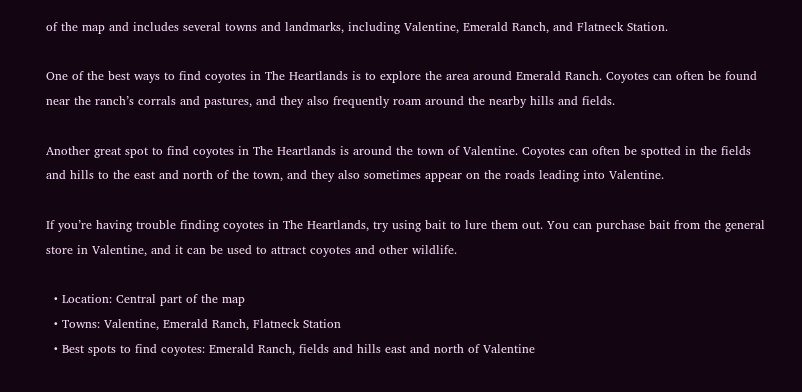of the map and includes several towns and landmarks, including Valentine, Emerald Ranch, and Flatneck Station.

One of the best ways to find coyotes in The Heartlands is to explore the area around Emerald Ranch. Coyotes can often be found near the ranch’s corrals and pastures, and they also frequently roam around the nearby hills and fields.

Another great spot to find coyotes in The Heartlands is around the town of Valentine. Coyotes can often be spotted in the fields and hills to the east and north of the town, and they also sometimes appear on the roads leading into Valentine.

If you’re having trouble finding coyotes in The Heartlands, try using bait to lure them out. You can purchase bait from the general store in Valentine, and it can be used to attract coyotes and other wildlife.

  • Location: Central part of the map
  • Towns: Valentine, Emerald Ranch, Flatneck Station
  • Best spots to find coyotes: Emerald Ranch, fields and hills east and north of Valentine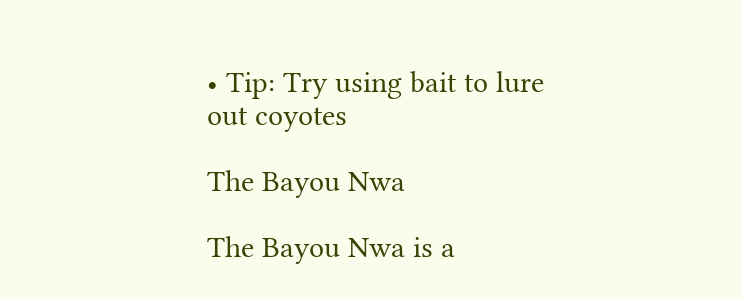• Tip: Try using bait to lure out coyotes

The Bayou Nwa

The Bayou Nwa is a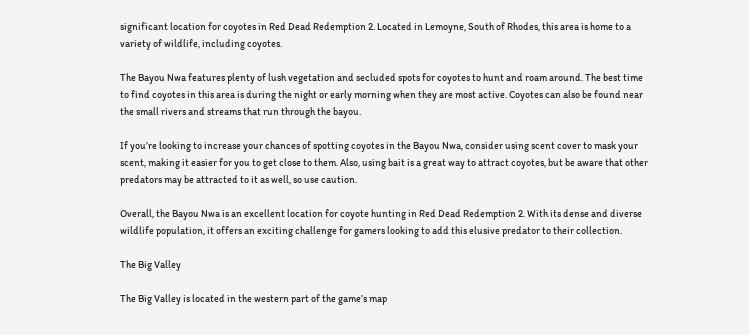significant location for coyotes in Red Dead Redemption 2. Located in Lemoyne, South of Rhodes, this area is home to a variety of wildlife, including coyotes.

The Bayou Nwa features plenty of lush vegetation and secluded spots for coyotes to hunt and roam around. The best time to find coyotes in this area is during the night or early morning when they are most active. Coyotes can also be found near the small rivers and streams that run through the bayou.

If you’re looking to increase your chances of spotting coyotes in the Bayou Nwa, consider using scent cover to mask your scent, making it easier for you to get close to them. Also, using bait is a great way to attract coyotes, but be aware that other predators may be attracted to it as well, so use caution.

Overall, the Bayou Nwa is an excellent location for coyote hunting in Red Dead Redemption 2. With its dense and diverse wildlife population, it offers an exciting challenge for gamers looking to add this elusive predator to their collection.

The Big Valley

The Big Valley is located in the western part of the game’s map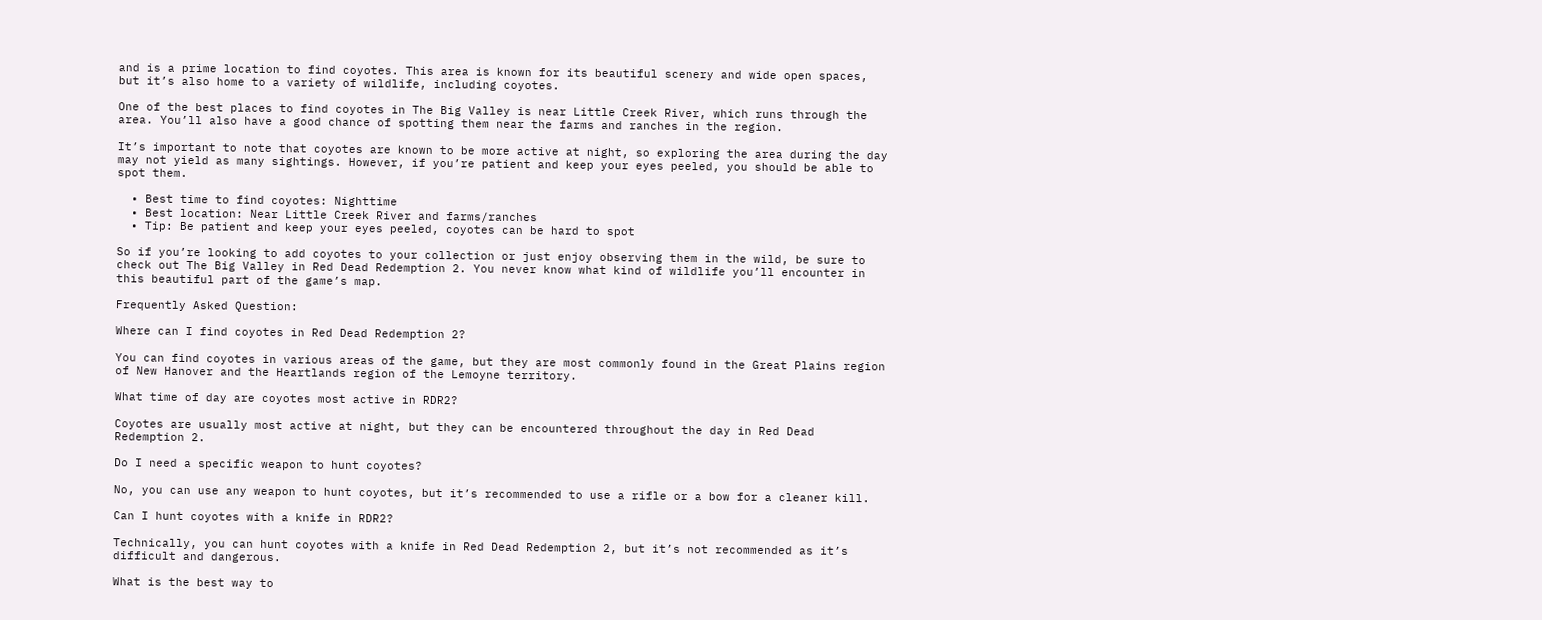and is a prime location to find coyotes. This area is known for its beautiful scenery and wide open spaces, but it’s also home to a variety of wildlife, including coyotes.

One of the best places to find coyotes in The Big Valley is near Little Creek River, which runs through the area. You’ll also have a good chance of spotting them near the farms and ranches in the region.

It’s important to note that coyotes are known to be more active at night, so exploring the area during the day may not yield as many sightings. However, if you’re patient and keep your eyes peeled, you should be able to spot them.

  • Best time to find coyotes: Nighttime
  • Best location: Near Little Creek River and farms/ranches
  • Tip: Be patient and keep your eyes peeled, coyotes can be hard to spot

So if you’re looking to add coyotes to your collection or just enjoy observing them in the wild, be sure to check out The Big Valley in Red Dead Redemption 2. You never know what kind of wildlife you’ll encounter in this beautiful part of the game’s map.

Frequently Asked Question:

Where can I find coyotes in Red Dead Redemption 2?

You can find coyotes in various areas of the game, but they are most commonly found in the Great Plains region of New Hanover and the Heartlands region of the Lemoyne territory.

What time of day are coyotes most active in RDR2?

Coyotes are usually most active at night, but they can be encountered throughout the day in Red Dead Redemption 2.

Do I need a specific weapon to hunt coyotes?

No, you can use any weapon to hunt coyotes, but it’s recommended to use a rifle or a bow for a cleaner kill.

Can I hunt coyotes with a knife in RDR2?

Technically, you can hunt coyotes with a knife in Red Dead Redemption 2, but it’s not recommended as it’s difficult and dangerous.

What is the best way to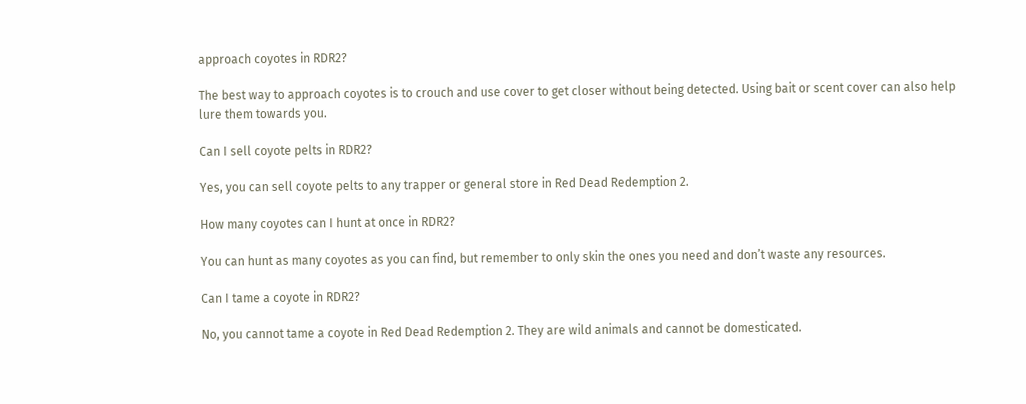approach coyotes in RDR2?

The best way to approach coyotes is to crouch and use cover to get closer without being detected. Using bait or scent cover can also help lure them towards you.

Can I sell coyote pelts in RDR2?

Yes, you can sell coyote pelts to any trapper or general store in Red Dead Redemption 2.

How many coyotes can I hunt at once in RDR2?

You can hunt as many coyotes as you can find, but remember to only skin the ones you need and don’t waste any resources.

Can I tame a coyote in RDR2?

No, you cannot tame a coyote in Red Dead Redemption 2. They are wild animals and cannot be domesticated.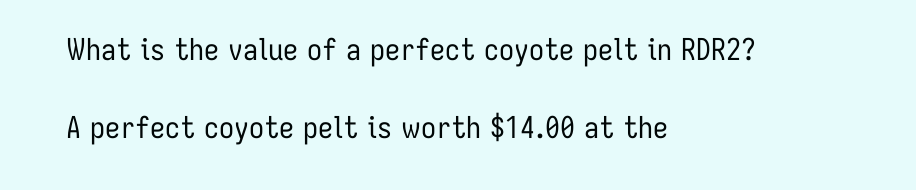What is the value of a perfect coyote pelt in RDR2?

A perfect coyote pelt is worth $14.00 at the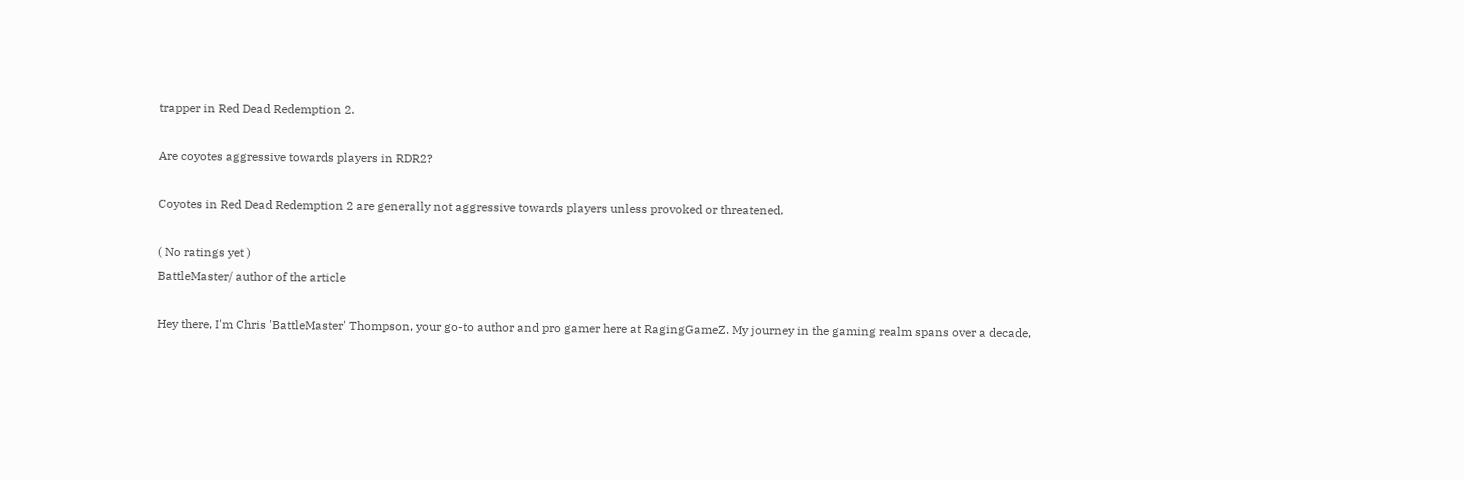trapper in Red Dead Redemption 2.

Are coyotes aggressive towards players in RDR2?

Coyotes in Red Dead Redemption 2 are generally not aggressive towards players unless provoked or threatened.

( No ratings yet )
BattleMaster/ author of the article

Hey there, I'm Chris 'BattleMaster' Thompson, your go-to author and pro gamer here at RagingGameZ. My journey in the gaming realm spans over a decade,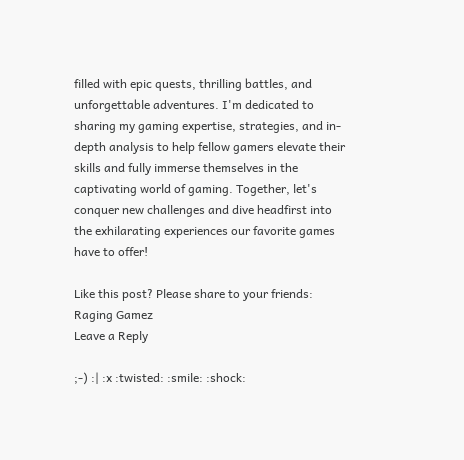filled with epic quests, thrilling battles, and unforgettable adventures. I'm dedicated to sharing my gaming expertise, strategies, and in-depth analysis to help fellow gamers elevate their skills and fully immerse themselves in the captivating world of gaming. Together, let's conquer new challenges and dive headfirst into the exhilarating experiences our favorite games have to offer!

Like this post? Please share to your friends:
Raging Gamez
Leave a Reply

;-) :| :x :twisted: :smile: :shock: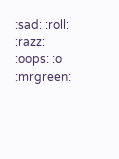:sad: :roll: :razz: :oops: :o :mrgreen: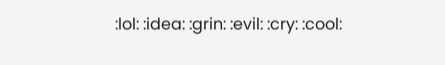:lol: :idea: :grin: :evil: :cry: :cool: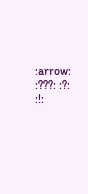:arrow: :???: :?: :!: